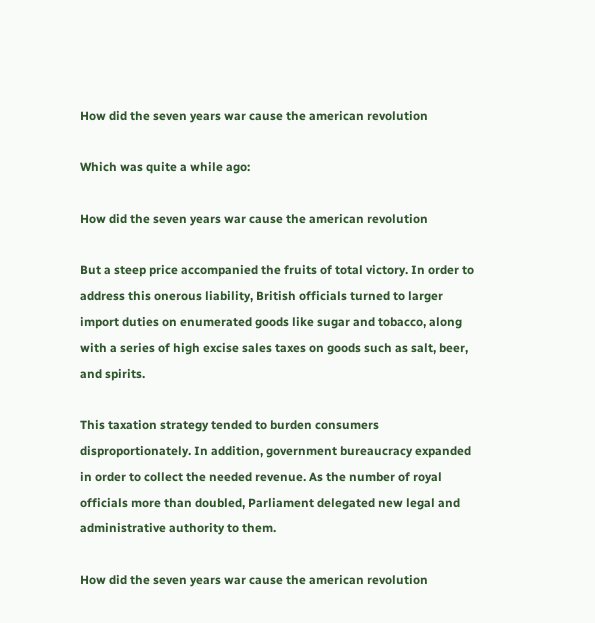How did the seven years war cause the american revolution

Which was quite a while ago:

How did the seven years war cause the american revolution

But a steep price accompanied the fruits of total victory. In order to address this onerous liability, British officials turned to larger import duties on enumerated goods like sugar and tobacco, along with a series of high excise sales taxes on goods such as salt, beer, and spirits.

This taxation strategy tended to burden consumers disproportionately. In addition, government bureaucracy expanded in order to collect the needed revenue. As the number of royal officials more than doubled, Parliament delegated new legal and administrative authority to them.

How did the seven years war cause the american revolution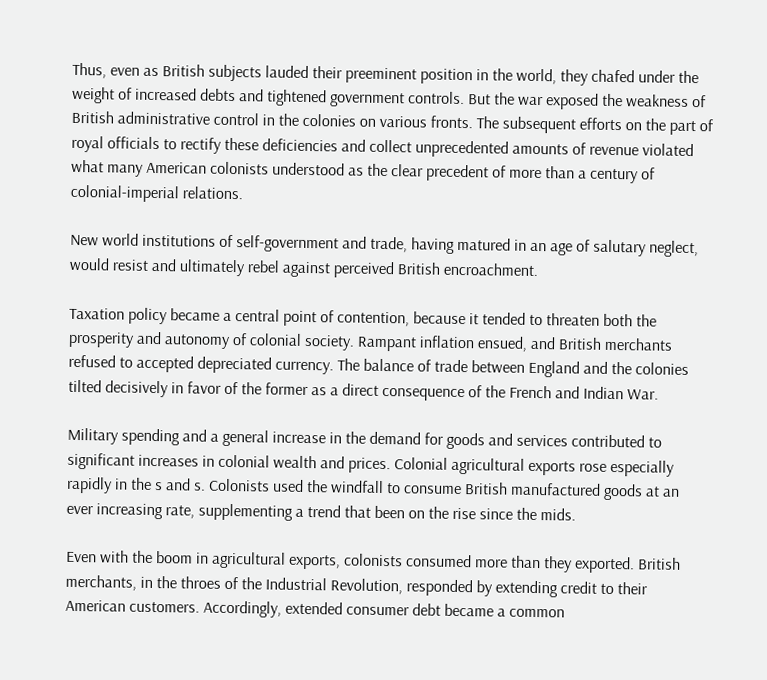Thus, even as British subjects lauded their preeminent position in the world, they chafed under the weight of increased debts and tightened government controls. But the war exposed the weakness of British administrative control in the colonies on various fronts. The subsequent efforts on the part of royal officials to rectify these deficiencies and collect unprecedented amounts of revenue violated what many American colonists understood as the clear precedent of more than a century of colonial-imperial relations.

New world institutions of self-government and trade, having matured in an age of salutary neglect, would resist and ultimately rebel against perceived British encroachment.

Taxation policy became a central point of contention, because it tended to threaten both the prosperity and autonomy of colonial society. Rampant inflation ensued, and British merchants refused to accepted depreciated currency. The balance of trade between England and the colonies tilted decisively in favor of the former as a direct consequence of the French and Indian War.

Military spending and a general increase in the demand for goods and services contributed to significant increases in colonial wealth and prices. Colonial agricultural exports rose especially rapidly in the s and s. Colonists used the windfall to consume British manufactured goods at an ever increasing rate, supplementing a trend that been on the rise since the mids.

Even with the boom in agricultural exports, colonists consumed more than they exported. British merchants, in the throes of the Industrial Revolution, responded by extending credit to their American customers. Accordingly, extended consumer debt became a common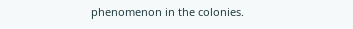phenomenon in the colonies.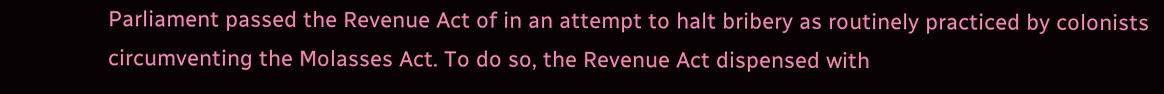Parliament passed the Revenue Act of in an attempt to halt bribery as routinely practiced by colonists circumventing the Molasses Act. To do so, the Revenue Act dispensed with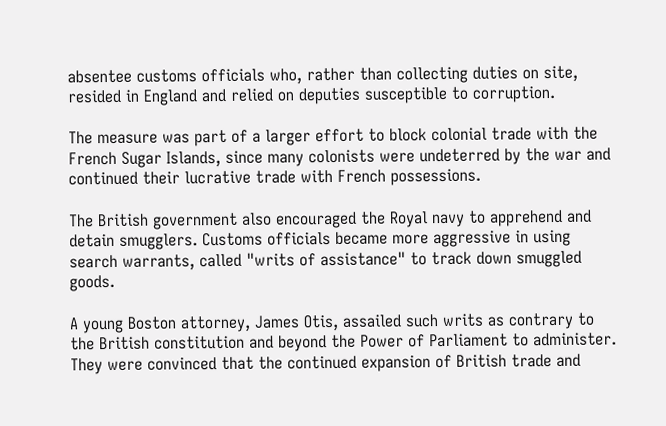absentee customs officials who, rather than collecting duties on site, resided in England and relied on deputies susceptible to corruption.

The measure was part of a larger effort to block colonial trade with the French Sugar Islands, since many colonists were undeterred by the war and continued their lucrative trade with French possessions.

The British government also encouraged the Royal navy to apprehend and detain smugglers. Customs officials became more aggressive in using search warrants, called "writs of assistance" to track down smuggled goods.

A young Boston attorney, James Otis, assailed such writs as contrary to the British constitution and beyond the Power of Parliament to administer. They were convinced that the continued expansion of British trade and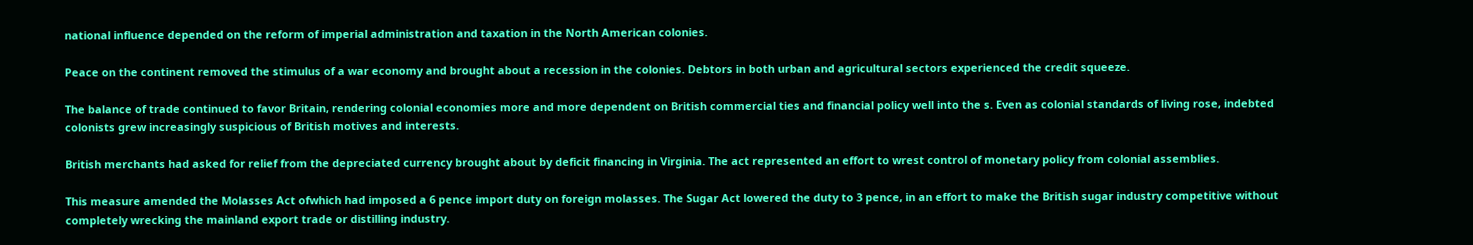national influence depended on the reform of imperial administration and taxation in the North American colonies.

Peace on the continent removed the stimulus of a war economy and brought about a recession in the colonies. Debtors in both urban and agricultural sectors experienced the credit squeeze.

The balance of trade continued to favor Britain, rendering colonial economies more and more dependent on British commercial ties and financial policy well into the s. Even as colonial standards of living rose, indebted colonists grew increasingly suspicious of British motives and interests.

British merchants had asked for relief from the depreciated currency brought about by deficit financing in Virginia. The act represented an effort to wrest control of monetary policy from colonial assemblies.

This measure amended the Molasses Act ofwhich had imposed a 6 pence import duty on foreign molasses. The Sugar Act lowered the duty to 3 pence, in an effort to make the British sugar industry competitive without completely wrecking the mainland export trade or distilling industry.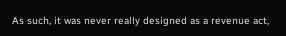As such, it was never really designed as a revenue act,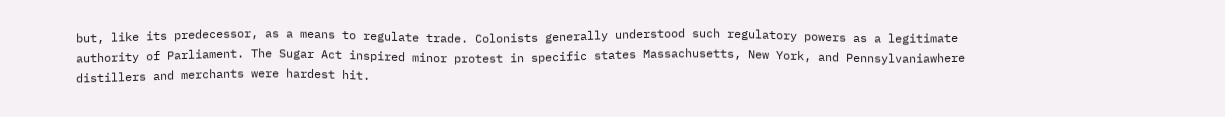but, like its predecessor, as a means to regulate trade. Colonists generally understood such regulatory powers as a legitimate authority of Parliament. The Sugar Act inspired minor protest in specific states Massachusetts, New York, and Pennsylvaniawhere distillers and merchants were hardest hit.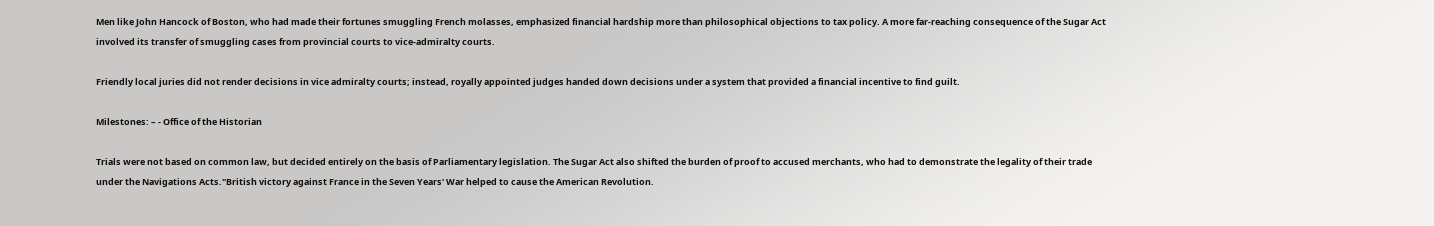Men like John Hancock of Boston, who had made their fortunes smuggling French molasses, emphasized financial hardship more than philosophical objections to tax policy. A more far-reaching consequence of the Sugar Act involved its transfer of smuggling cases from provincial courts to vice-admiralty courts.

Friendly local juries did not render decisions in vice admiralty courts; instead, royally appointed judges handed down decisions under a system that provided a financial incentive to find guilt.

Milestones: – - Office of the Historian

Trials were not based on common law, but decided entirely on the basis of Parliamentary legislation. The Sugar Act also shifted the burden of proof to accused merchants, who had to demonstrate the legality of their trade under the Navigations Acts."British victory against France in the Seven Years' War helped to cause the American Revolution.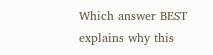Which answer BEST explains why this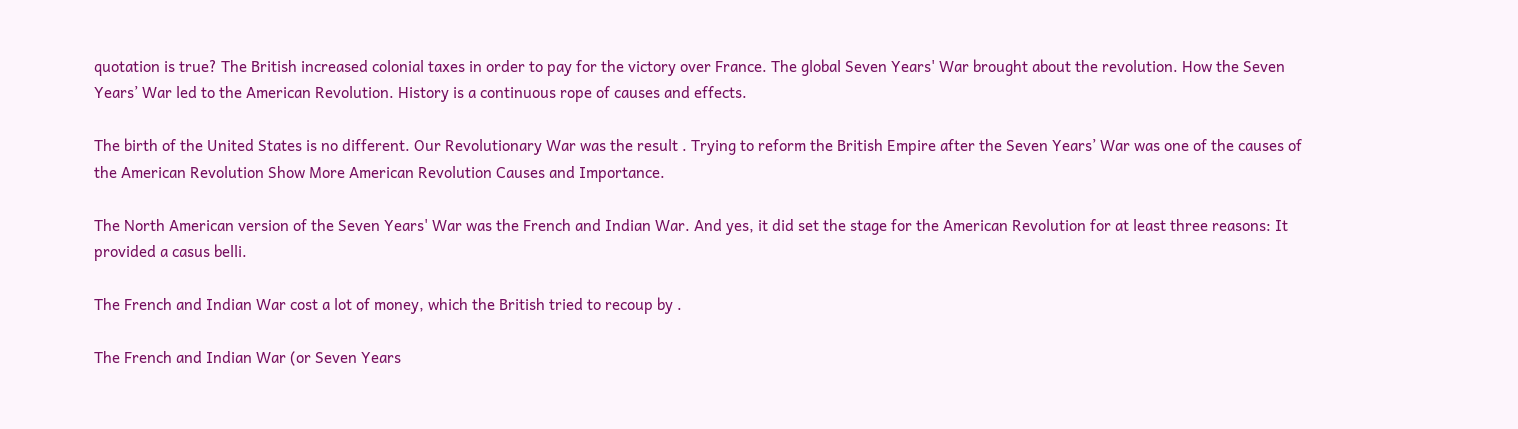quotation is true? The British increased colonial taxes in order to pay for the victory over France. The global Seven Years' War brought about the revolution. How the Seven Years’ War led to the American Revolution. History is a continuous rope of causes and effects.

The birth of the United States is no different. Our Revolutionary War was the result . Trying to reform the British Empire after the Seven Years’ War was one of the causes of the American Revolution Show More American Revolution Causes and Importance.

The North American version of the Seven Years' War was the French and Indian War. And yes, it did set the stage for the American Revolution for at least three reasons: It provided a casus belli.

The French and Indian War cost a lot of money, which the British tried to recoup by .

The French and Indian War (or Seven Years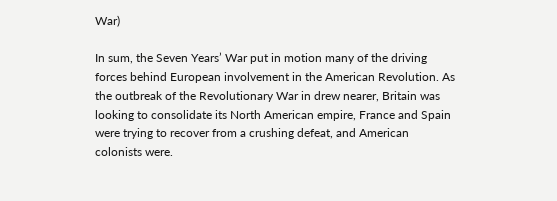War)

In sum, the Seven Years’ War put in motion many of the driving forces behind European involvement in the American Revolution. As the outbreak of the Revolutionary War in drew nearer, Britain was looking to consolidate its North American empire, France and Spain were trying to recover from a crushing defeat, and American colonists were.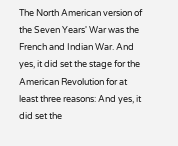The North American version of the Seven Years' War was the French and Indian War. And yes, it did set the stage for the American Revolution for at least three reasons: And yes, it did set the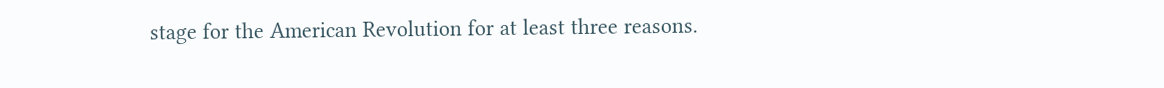stage for the American Revolution for at least three reasons.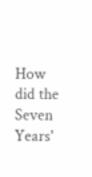How did the Seven Years'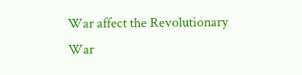War affect the Revolutionary War